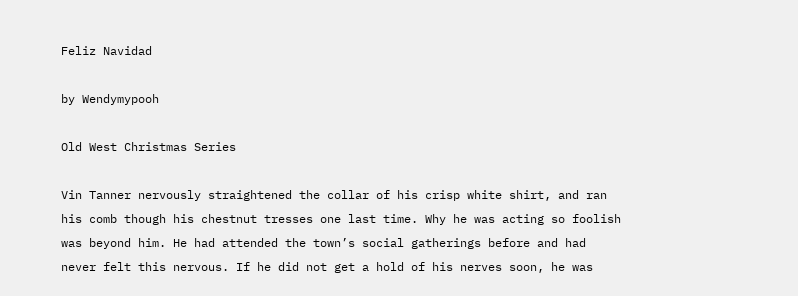Feliz Navidad

by Wendymypooh

Old West Christmas Series

Vin Tanner nervously straightened the collar of his crisp white shirt, and ran his comb though his chestnut tresses one last time. Why he was acting so foolish was beyond him. He had attended the town’s social gatherings before and had never felt this nervous. If he did not get a hold of his nerves soon, he was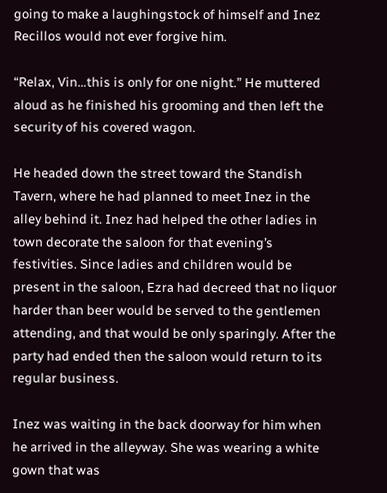going to make a laughingstock of himself and Inez Recillos would not ever forgive him.

“Relax, Vin…this is only for one night.” He muttered aloud as he finished his grooming and then left the security of his covered wagon.

He headed down the street toward the Standish Tavern, where he had planned to meet Inez in the alley behind it. Inez had helped the other ladies in town decorate the saloon for that evening’s festivities. Since ladies and children would be present in the saloon, Ezra had decreed that no liquor harder than beer would be served to the gentlemen attending, and that would be only sparingly. After the party had ended then the saloon would return to its regular business.

Inez was waiting in the back doorway for him when he arrived in the alleyway. She was wearing a white gown that was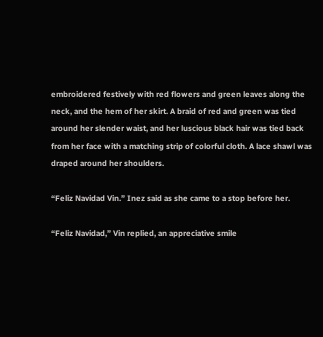embroidered festively with red flowers and green leaves along the neck, and the hem of her skirt. A braid of red and green was tied around her slender waist, and her luscious black hair was tied back from her face with a matching strip of colorful cloth. A lace shawl was draped around her shoulders.

“Feliz Navidad Vin.” Inez said as she came to a stop before her.

“Feliz Navidad,” Vin replied, an appreciative smile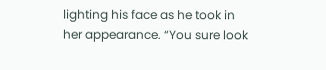lighting his face as he took in her appearance. “You sure look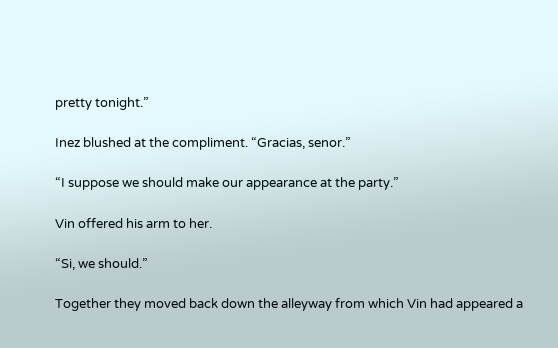pretty tonight.”

Inez blushed at the compliment. “Gracias, senor.”

“I suppose we should make our appearance at the party.”

Vin offered his arm to her.

“Si, we should.”

Together they moved back down the alleyway from which Vin had appeared a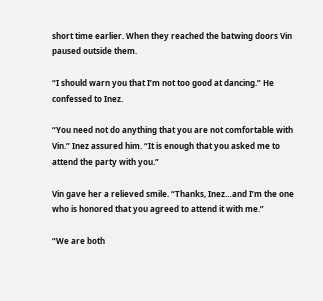short time earlier. When they reached the batwing doors Vin paused outside them.

“I should warn you that I’m not too good at dancing.” He confessed to Inez.

“You need not do anything that you are not comfortable with Vin.” Inez assured him. “It is enough that you asked me to attend the party with you.”

Vin gave her a relieved smile. “Thanks, Inez…and I’m the one who is honored that you agreed to attend it with me.”

“We are both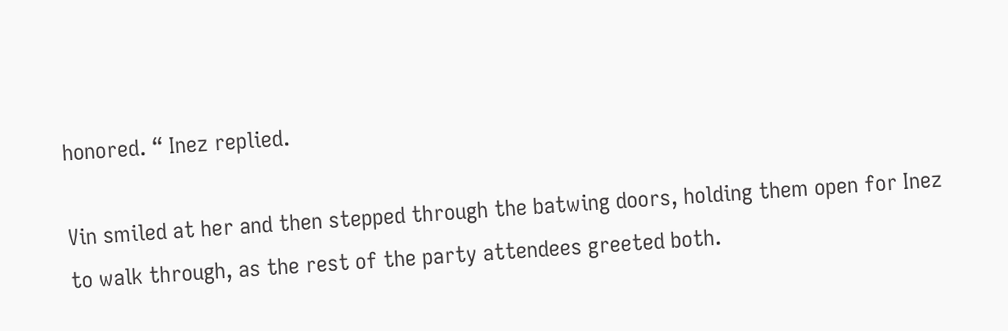honored. “ Inez replied.

Vin smiled at her and then stepped through the batwing doors, holding them open for Inez to walk through, as the rest of the party attendees greeted both.